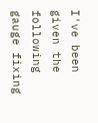I've been given the following gauge fixing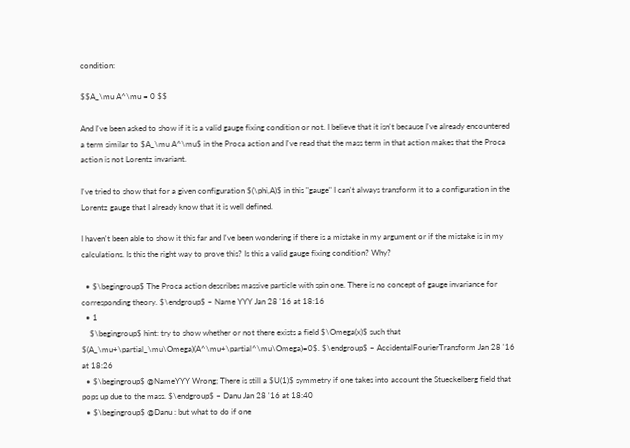condition:

$$A_\mu A^\mu = 0 $$

And I've been asked to show if it is a valid gauge fixing condition or not. I believe that it isn't because I've already encountered a term similar to $A_\mu A^\mu$ in the Proca action and I've read that the mass term in that action makes that the Proca action is not Lorentz invariant.

I've tried to show that for a given configuration $(\phi,A)$ in this "gauge" I can't always transform it to a configuration in the Lorentz gauge that I already know that it is well defined.

I haven't been able to show it this far and I've been wondering if there is a mistake in my argument or if the mistake is in my calculations. Is this the right way to prove this? Is this a valid gauge fixing condition? Why?

  • $\begingroup$ The Proca action describes massive particle with spin one. There is no concept of gauge invariance for corresponding theory. $\endgroup$ – Name YYY Jan 28 '16 at 18:16
  • 1
    $\begingroup$ hint: try to show whether or not there exists a field $\Omega(x)$ such that $(A_\mu+\partial_\mu\Omega)(A^\mu+\partial^\mu\Omega)=0$. $\endgroup$ – AccidentalFourierTransform Jan 28 '16 at 18:26
  • $\begingroup$ @NameYYY Wrong; There is still a $U(1)$ symmetry if one takes into account the Stueckelberg field that pops up due to the mass. $\endgroup$ – Danu Jan 28 '16 at 18:40
  • $\begingroup$ @Danu : but what to do if one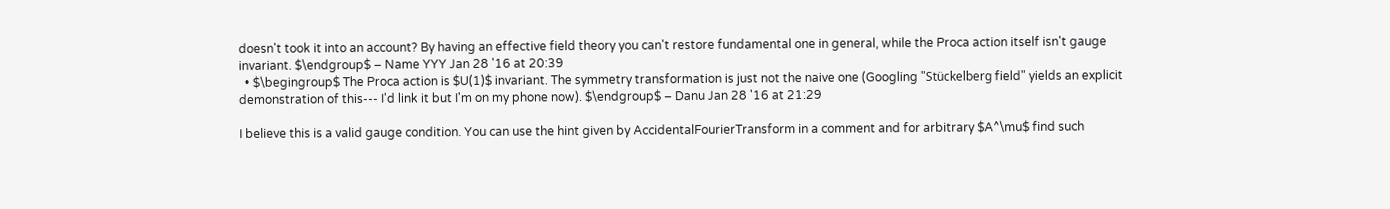doesn't took it into an account? By having an effective field theory you can't restore fundamental one in general, while the Proca action itself isn't gauge invariant. $\endgroup$ – Name YYY Jan 28 '16 at 20:39
  • $\begingroup$ The Proca action is $U(1)$ invariant. The symmetry transformation is just not the naive one (Googling "Stückelberg field" yields an explicit demonstration of this--- I'd link it but I'm on my phone now). $\endgroup$ – Danu Jan 28 '16 at 21:29

I believe this is a valid gauge condition. You can use the hint given by AccidentalFourierTransform in a comment and for arbitrary $A^\mu$ find such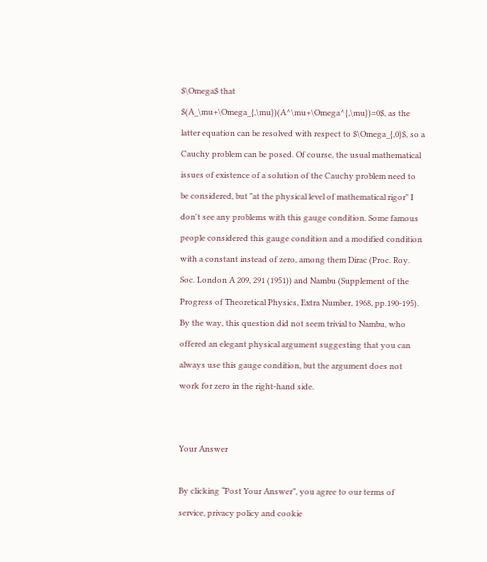$\Omega$ that $(A_\mu+\Omega_{,\mu})(A^\mu+\Omega^{,\mu})=0$, as the latter equation can be resolved with respect to $\Omega_{,0}$, so a Cauchy problem can be posed. Of course, the usual mathematical issues of existence of a solution of the Cauchy problem need to be considered, but "at the physical level of mathematical rigor" I don't see any problems with this gauge condition. Some famous people considered this gauge condition and a modified condition with a constant instead of zero, among them Dirac (Proc. Roy. Soc. London A 209, 291 (1951)) and Nambu (Supplement of the Progress of Theoretical Physics, Extra Number, 1968, pp.190-195). By the way, this question did not seem trivial to Nambu, who offered an elegant physical argument suggesting that you can always use this gauge condition, but the argument does not work for zero in the right-hand side.


Your Answer

By clicking “Post Your Answer”, you agree to our terms of service, privacy policy and cookie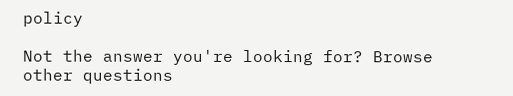policy

Not the answer you're looking for? Browse other questions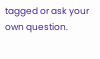tagged or ask your own question.